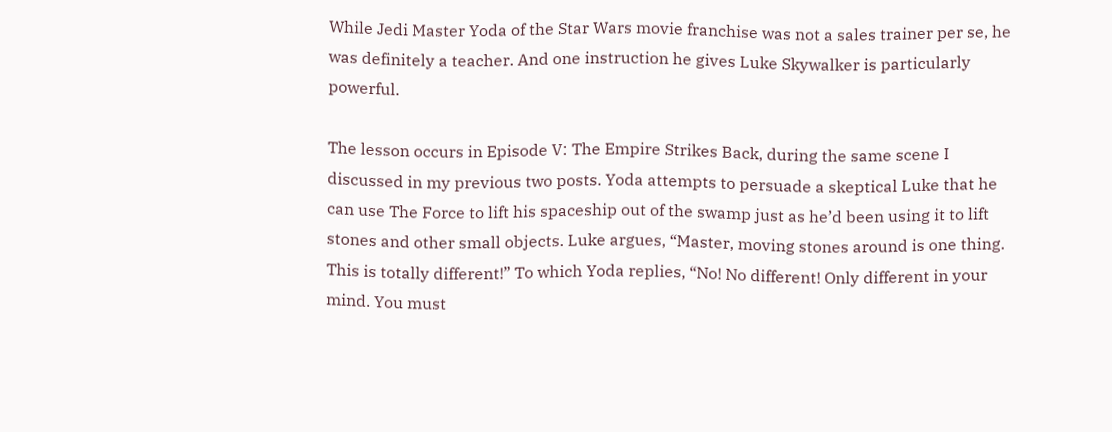While Jedi Master Yoda of the Star Wars movie franchise was not a sales trainer per se, he was definitely a teacher. And one instruction he gives Luke Skywalker is particularly powerful.

The lesson occurs in Episode V: The Empire Strikes Back, during the same scene I discussed in my previous two posts. Yoda attempts to persuade a skeptical Luke that he can use The Force to lift his spaceship out of the swamp just as he’d been using it to lift stones and other small objects. Luke argues, “Master, moving stones around is one thing. This is totally different!” To which Yoda replies, “No! No different! Only different in your mind. You must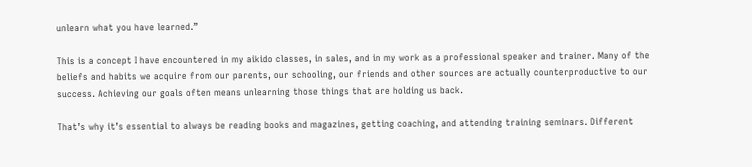unlearn what you have learned.”

This is a concept I have encountered in my aikido classes, in sales, and in my work as a professional speaker and trainer. Many of the beliefs and habits we acquire from our parents, our schooling, our friends and other sources are actually counterproductive to our success. Achieving our goals often means unlearning those things that are holding us back.

That’s why it’s essential to always be reading books and magazines, getting coaching, and attending training seminars. Different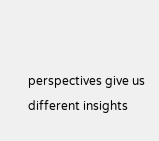perspectives give us different insights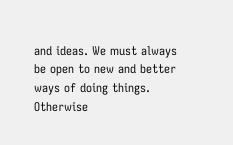and ideas. We must always be open to new and better ways of doing things. Otherwise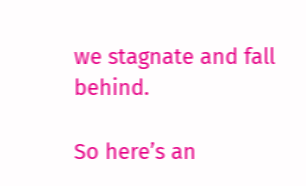we stagnate and fall behind.

So here’s an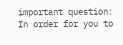important question: In order for you to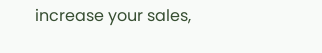increase your sales,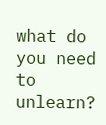what do you need to unlearn?